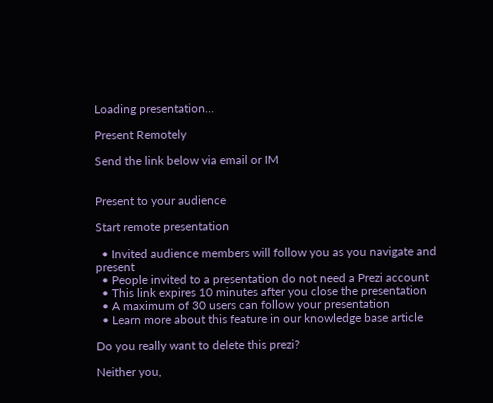Loading presentation...

Present Remotely

Send the link below via email or IM


Present to your audience

Start remote presentation

  • Invited audience members will follow you as you navigate and present
  • People invited to a presentation do not need a Prezi account
  • This link expires 10 minutes after you close the presentation
  • A maximum of 30 users can follow your presentation
  • Learn more about this feature in our knowledge base article

Do you really want to delete this prezi?

Neither you,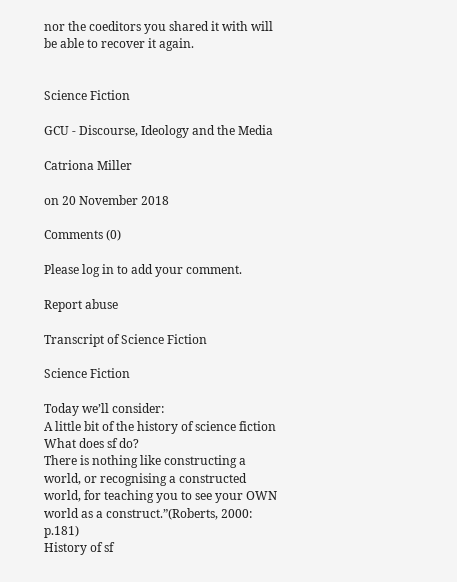nor the coeditors you shared it with will be able to recover it again.


Science Fiction

GCU - Discourse, Ideology and the Media

Catriona Miller

on 20 November 2018

Comments (0)

Please log in to add your comment.

Report abuse

Transcript of Science Fiction

Science Fiction

Today we’ll consider:
A little bit of the history of science fiction
What does sf do?
There is nothing like constructing a world, or recognising a constructed world, for teaching you to see your OWN world as a construct.”(Roberts, 2000: p.181)
History of sf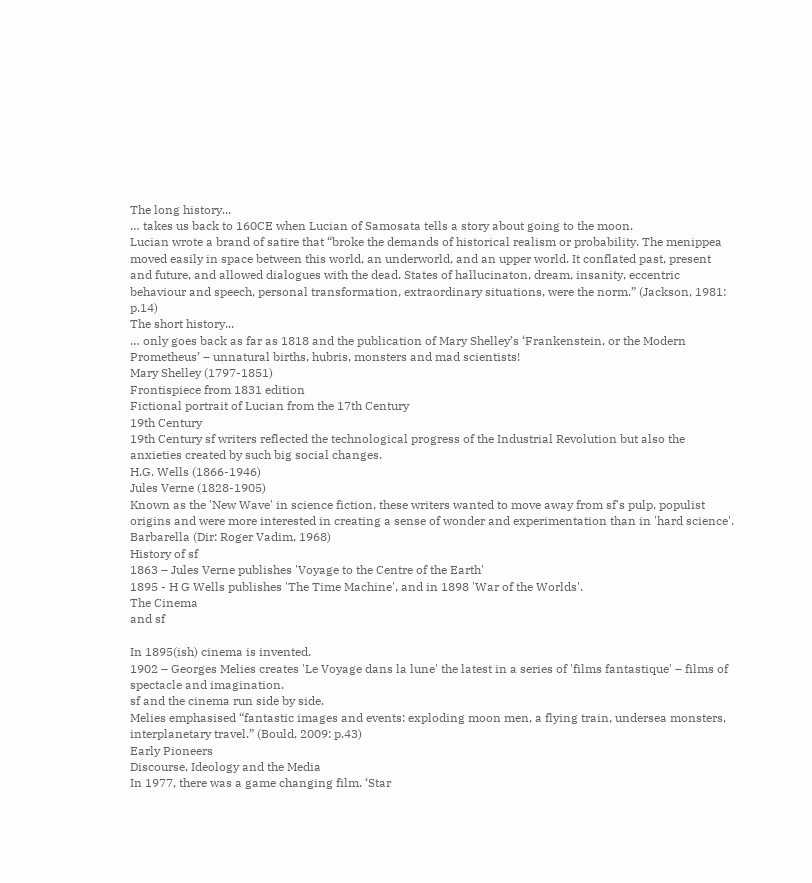The long history...
… takes us back to 160CE when Lucian of Samosata tells a story about going to the moon.
Lucian wrote a brand of satire that “broke the demands of historical realism or probability. The menippea moved easily in space between this world, an underworld, and an upper world. It conflated past, present and future, and allowed dialogues with the dead. States of hallucinaton, dream, insanity, eccentric behaviour and speech, personal transformation, extraordinary situations, were the norm.” (Jackson, 1981: p.14)
The short history...
… only goes back as far as 1818 and the publication of Mary Shelley’s ‘Frankenstein, or the Modern Prometheus’ – unnatural births, hubris, monsters and mad scientists!
Mary Shelley (1797-1851)
Frontispiece from 1831 edition
Fictional portrait of Lucian from the 17th Century
19th Century
19th Century sf writers reflected the technological progress of the Industrial Revolution but also the anxieties created by such big social changes.
H.G. Wells (1866-1946)
Jules Verne (1828-1905)
Known as the 'New Wave' in science fiction, these writers wanted to move away from sf's pulp, populist origins and were more interested in creating a sense of wonder and experimentation than in 'hard science'.
Barbarella (Dir: Roger Vadim, 1968)
History of sf
1863 – Jules Verne publishes 'Voyage to the Centre of the Earth'
1895 - H G Wells publishes 'The Time Machine', and in 1898 'War of the Worlds'.
The Cinema
and sf

In 1895(ish) cinema is invented.
1902 – Georges Melies creates 'Le Voyage dans la lune' the latest in a series of 'films fantastique' – films of spectacle and imagination.
sf and the cinema run side by side.
Melies emphasised “fantastic images and events: exploding moon men, a flying train, undersea monsters, interplanetary travel.” (Bould, 2009: p.43)
Early Pioneers
Discourse, Ideology and the Media
In 1977, there was a game changing film. ‘Star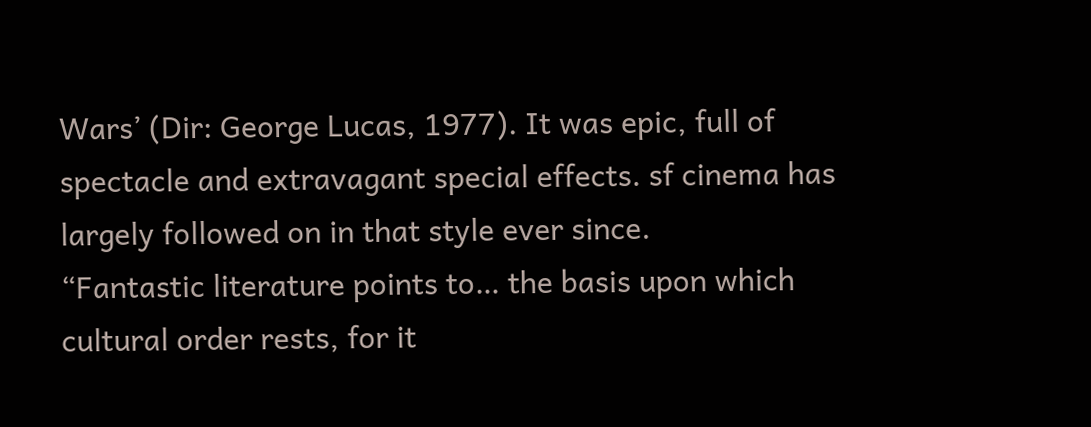Wars’ (Dir: George Lucas, 1977). It was epic, full of spectacle and extravagant special effects. sf cinema has largely followed on in that style ever since.
“Fantastic literature points to… the basis upon which cultural order rests, for it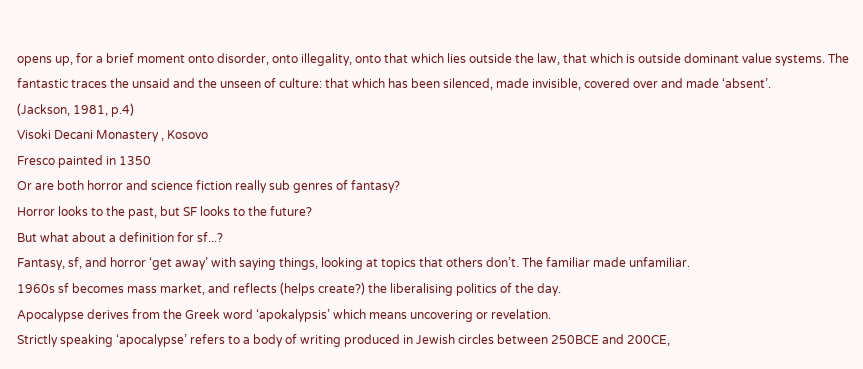opens up, for a brief moment onto disorder, onto illegality, onto that which lies outside the law, that which is outside dominant value systems. The fantastic traces the unsaid and the unseen of culture: that which has been silenced, made invisible, covered over and made ‘absent’.
(Jackson, 1981, p.4)
Visoki Decani Monastery , Kosovo
Fresco painted in 1350
Or are both horror and science fiction really sub genres of fantasy?
Horror looks to the past, but SF looks to the future?
But what about a definition for sf...?
Fantasy, sf, and horror ‘get away’ with saying things, looking at topics that others don’t. The familiar made unfamiliar.
1960s sf becomes mass market, and reflects (helps create?) the liberalising politics of the day.
Apocalypse derives from the Greek word ‘apokalypsis’ which means uncovering or revelation.
Strictly speaking ‘apocalypse’ refers to a body of writing produced in Jewish circles between 250BCE and 200CE,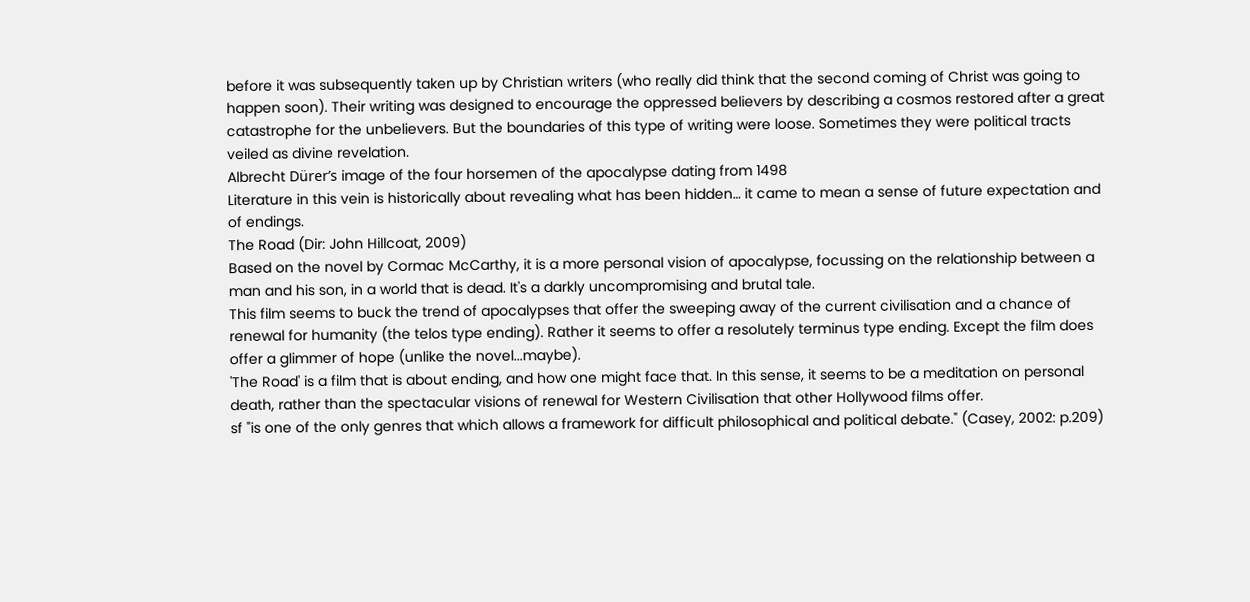before it was subsequently taken up by Christian writers (who really did think that the second coming of Christ was going to happen soon). Their writing was designed to encourage the oppressed believers by describing a cosmos restored after a great catastrophe for the unbelievers. But the boundaries of this type of writing were loose. Sometimes they were political tracts veiled as divine revelation.
Albrecht Dürer’s image of the four horsemen of the apocalypse dating from 1498
Literature in this vein is historically about revealing what has been hidden… it came to mean a sense of future expectation and of endings.
The Road (Dir: John Hillcoat, 2009)
Based on the novel by Cormac McCarthy, it is a more personal vision of apocalypse, focussing on the relationship between a man and his son, in a world that is dead. It's a darkly uncompromising and brutal tale.
This film seems to buck the trend of apocalypses that offer the sweeping away of the current civilisation and a chance of renewal for humanity (the telos type ending). Rather it seems to offer a resolutely terminus type ending. Except the film does offer a glimmer of hope (unlike the novel...maybe).
'The Road' is a film that is about ending, and how one might face that. In this sense, it seems to be a meditation on personal death, rather than the spectacular visions of renewal for Western Civilisation that other Hollywood films offer.
sf "is one of the only genres that which allows a framework for difficult philosophical and political debate." (Casey, 2002: p.209)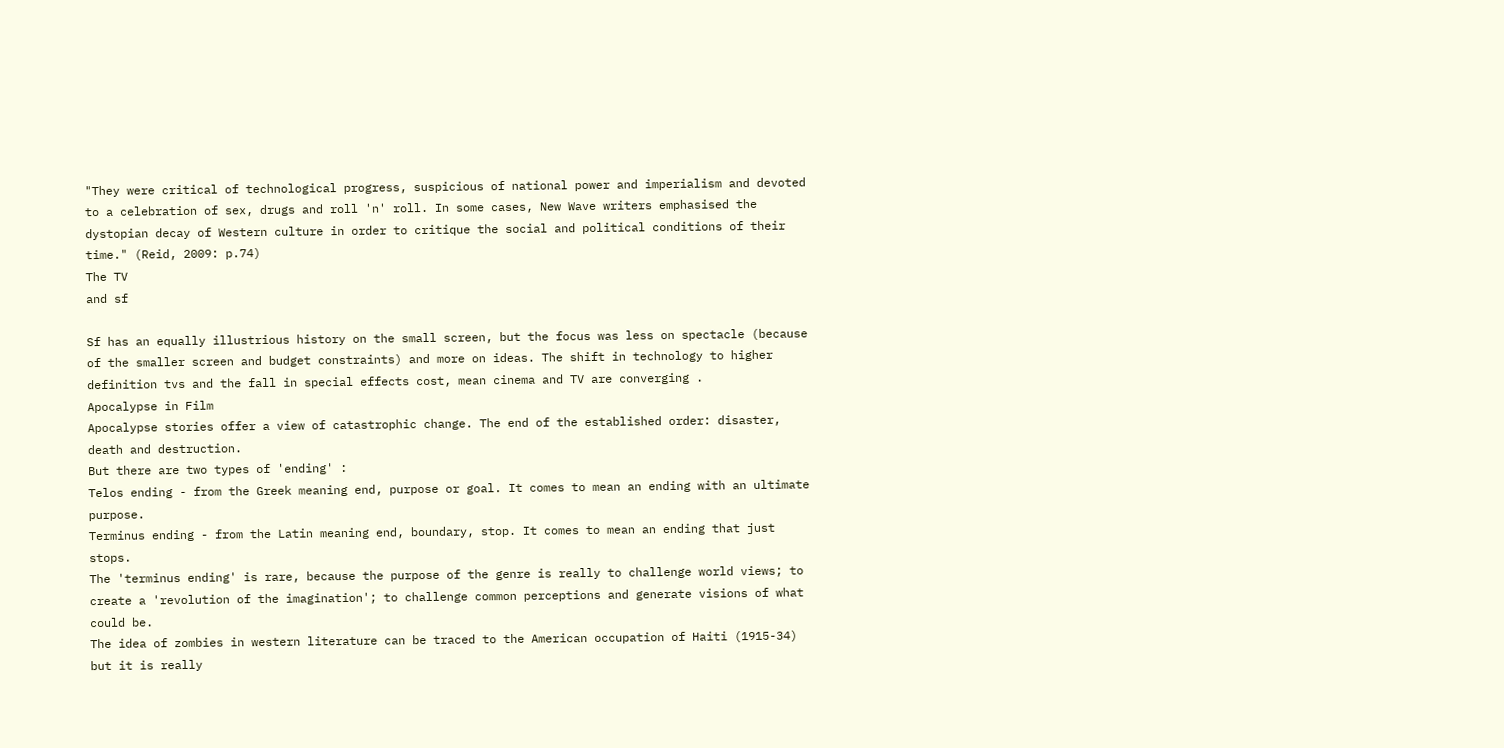"They were critical of technological progress, suspicious of national power and imperialism and devoted to a celebration of sex, drugs and roll 'n' roll. In some cases, New Wave writers emphasised the dystopian decay of Western culture in order to critique the social and political conditions of their time." (Reid, 2009: p.74)
The TV
and sf

Sf has an equally illustrious history on the small screen, but the focus was less on spectacle (because of the smaller screen and budget constraints) and more on ideas. The shift in technology to higher definition tvs and the fall in special effects cost, mean cinema and TV are converging .
Apocalypse in Film
Apocalypse stories offer a view of catastrophic change. The end of the established order: disaster, death and destruction.
But there are two types of 'ending' :
Telos ending - from the Greek meaning end, purpose or goal. It comes to mean an ending with an ultimate purpose.
Terminus ending - from the Latin meaning end, boundary, stop. It comes to mean an ending that just stops.
The 'terminus ending' is rare, because the purpose of the genre is really to challenge world views; to create a 'revolution of the imagination'; to challenge common perceptions and generate visions of what could be.
The idea of zombies in western literature can be traced to the American occupation of Haiti (1915-34) but it is really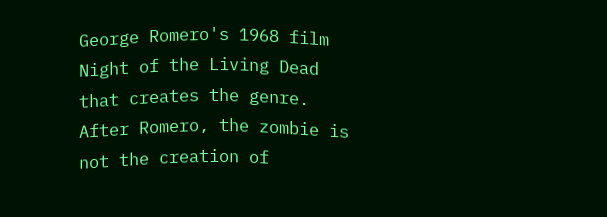George Romero's 1968 film
Night of the Living Dead
that creates the genre.
After Romero, the zombie is not the creation of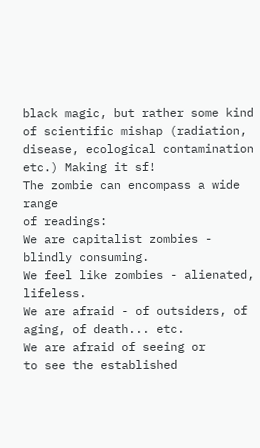black magic, but rather some kind of scientific mishap (radiation, disease, ecological contamination etc.) Making it sf!
The zombie can encompass a wide range
of readings:
We are capitalist zombies - blindly consuming.
We feel like zombies - alienated, lifeless.
We are afraid - of outsiders, of aging, of death... etc.
We are afraid of seeing or
to see the established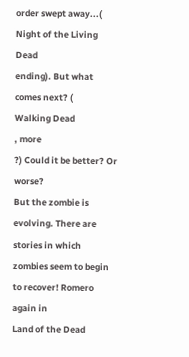order swept away...(
Night of the Living Dead
ending). But what comes next? (
Walking Dead
, more
?) Could it be better? Or worse?
But the zombie is evolving. There are stories in which zombies seem to begin to recover! Romero again in
Land of the Dead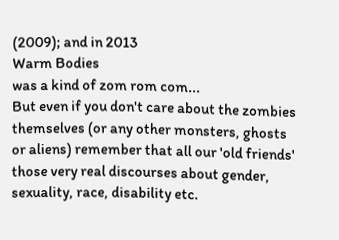(2009); and in 2013
Warm Bodies
was a kind of zom rom com...
But even if you don't care about the zombies themselves (or any other monsters, ghosts or aliens) remember that all our 'old friends' those very real discourses about gender, sexuality, race, disability etc.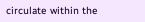circulate within the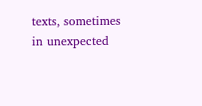texts, sometimes in unexpected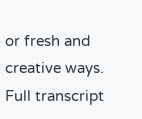or fresh and creative ways.
Full transcript